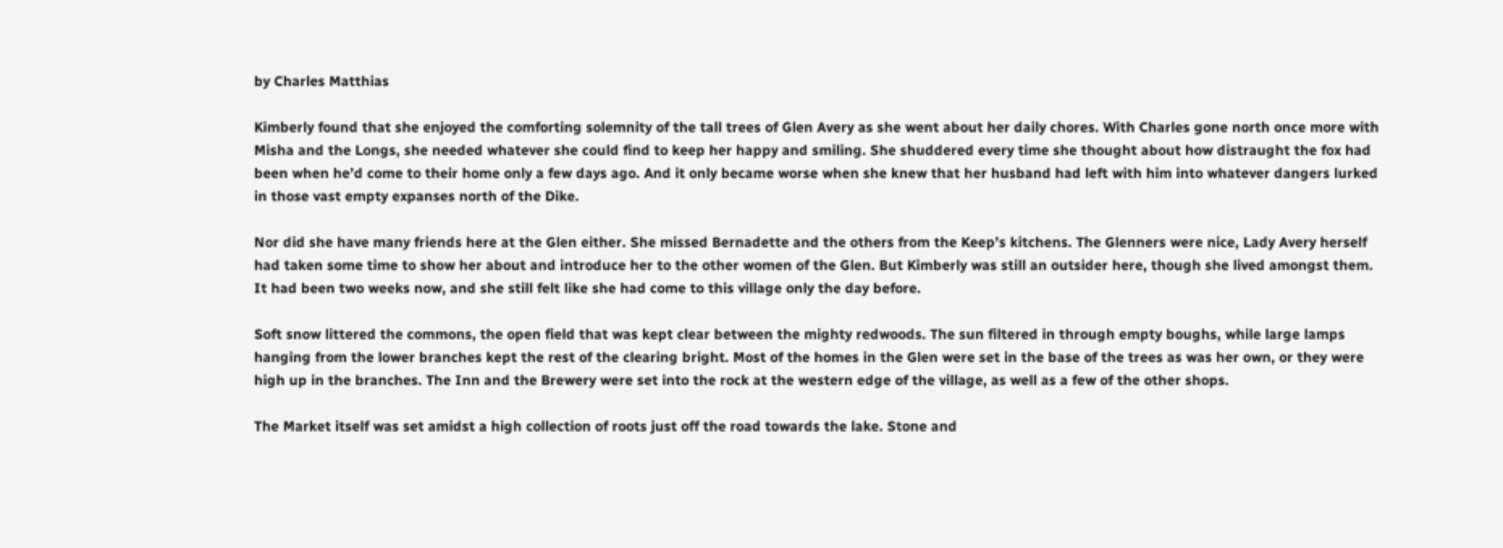by Charles Matthias

Kimberly found that she enjoyed the comforting solemnity of the tall trees of Glen Avery as she went about her daily chores. With Charles gone north once more with Misha and the Longs, she needed whatever she could find to keep her happy and smiling. She shuddered every time she thought about how distraught the fox had been when he’d come to their home only a few days ago. And it only became worse when she knew that her husband had left with him into whatever dangers lurked in those vast empty expanses north of the Dike.

Nor did she have many friends here at the Glen either. She missed Bernadette and the others from the Keep’s kitchens. The Glenners were nice, Lady Avery herself had taken some time to show her about and introduce her to the other women of the Glen. But Kimberly was still an outsider here, though she lived amongst them. It had been two weeks now, and she still felt like she had come to this village only the day before.

Soft snow littered the commons, the open field that was kept clear between the mighty redwoods. The sun filtered in through empty boughs, while large lamps hanging from the lower branches kept the rest of the clearing bright. Most of the homes in the Glen were set in the base of the trees as was her own, or they were high up in the branches. The Inn and the Brewery were set into the rock at the western edge of the village, as well as a few of the other shops.

The Market itself was set amidst a high collection of roots just off the road towards the lake. Stone and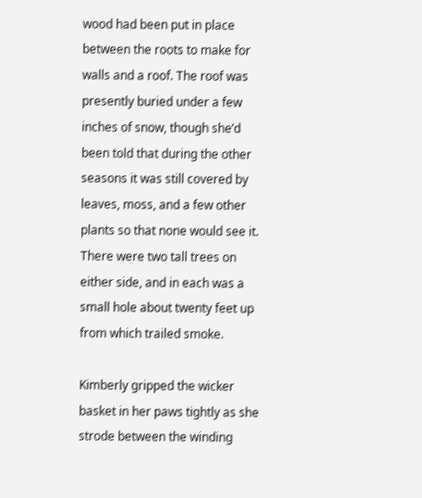wood had been put in place between the roots to make for walls and a roof. The roof was presently buried under a few inches of snow, though she’d been told that during the other seasons it was still covered by leaves, moss, and a few other plants so that none would see it. There were two tall trees on either side, and in each was a small hole about twenty feet up from which trailed smoke.

Kimberly gripped the wicker basket in her paws tightly as she strode between the winding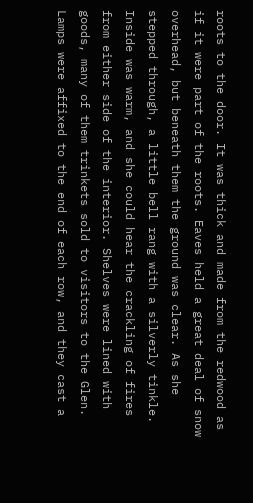roots to the door. It was thick and made from the redwood as if it were part of the roots. Eaves held a great deal of snow overhead, but beneath them the ground was clear. As she stepped through, a little bell rang with a silverly tinkle. Inside was warm, and she could hear the crackling of fires from either side of the interior. Shelves were lined with goods, many of them trinkets sold to visitors to the Glen. Lamps were affixed to the end of each row, and they cast a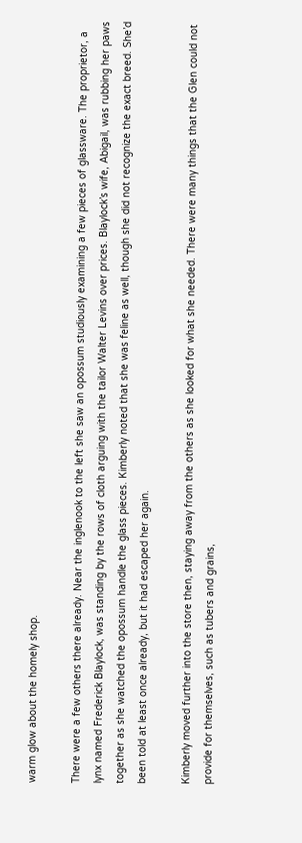warm glow about the homely shop.

There were a few others there already. Near the inglenook to the left she saw an opossum studiously examining a few pieces of glassware. The proprietor, a lynx named Frederick Blaylock, was standing by the rows of cloth arguing with the tailor Walter Levins over prices. Blaylock’s wife, Abigail, was rubbing her paws together as she watched the opossum handle the glass pieces. Kimberly noted that she was feline as well, though she did not recognize the exact breed. She’d been told at least once already, but it had escaped her again.

Kimberly moved further into the store then, staying away from the others as she looked for what she needed. There were many things that the Glen could not provide for themselves, such as tubers and grains,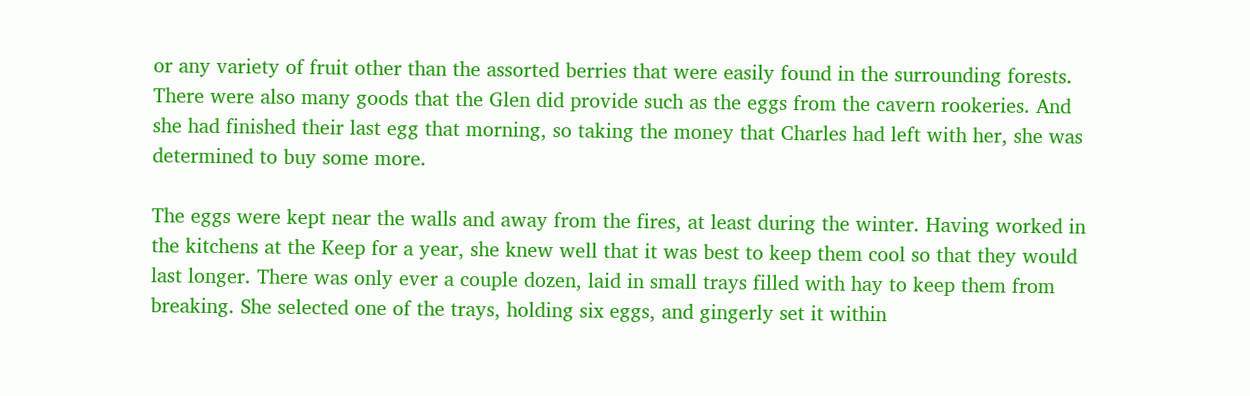or any variety of fruit other than the assorted berries that were easily found in the surrounding forests. There were also many goods that the Glen did provide such as the eggs from the cavern rookeries. And she had finished their last egg that morning, so taking the money that Charles had left with her, she was determined to buy some more.

The eggs were kept near the walls and away from the fires, at least during the winter. Having worked in the kitchens at the Keep for a year, she knew well that it was best to keep them cool so that they would last longer. There was only ever a couple dozen, laid in small trays filled with hay to keep them from breaking. She selected one of the trays, holding six eggs, and gingerly set it within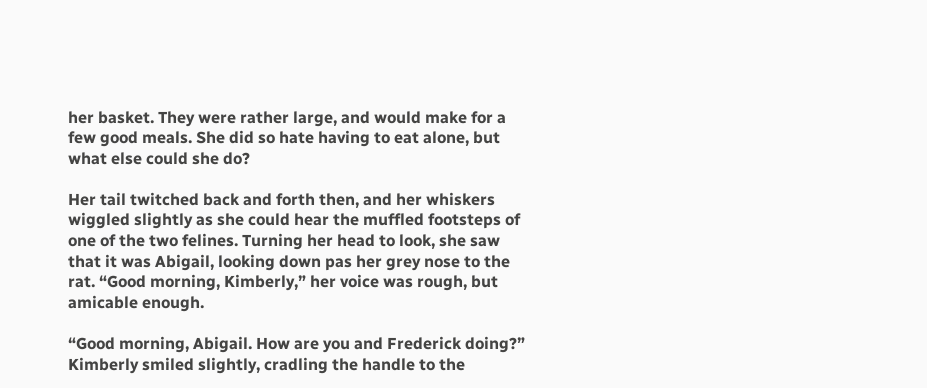her basket. They were rather large, and would make for a few good meals. She did so hate having to eat alone, but what else could she do?

Her tail twitched back and forth then, and her whiskers wiggled slightly as she could hear the muffled footsteps of one of the two felines. Turning her head to look, she saw that it was Abigail, looking down pas her grey nose to the rat. “Good morning, Kimberly,” her voice was rough, but amicable enough.

“Good morning, Abigail. How are you and Frederick doing?” Kimberly smiled slightly, cradling the handle to the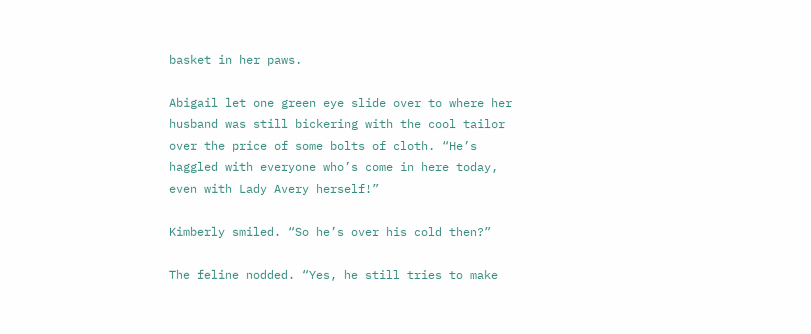basket in her paws.

Abigail let one green eye slide over to where her husband was still bickering with the cool tailor over the price of some bolts of cloth. “He’s haggled with everyone who’s come in here today, even with Lady Avery herself!”

Kimberly smiled. “So he’s over his cold then?”

The feline nodded. “Yes, he still tries to make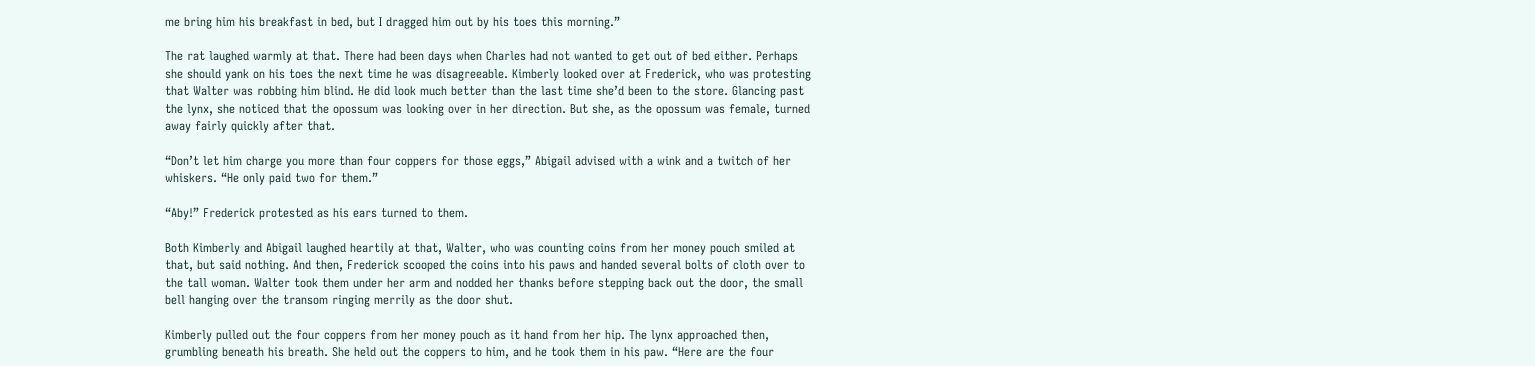me bring him his breakfast in bed, but I dragged him out by his toes this morning.”

The rat laughed warmly at that. There had been days when Charles had not wanted to get out of bed either. Perhaps she should yank on his toes the next time he was disagreeable. Kimberly looked over at Frederick, who was protesting that Walter was robbing him blind. He did look much better than the last time she’d been to the store. Glancing past the lynx, she noticed that the opossum was looking over in her direction. But she, as the opossum was female, turned away fairly quickly after that.

“Don’t let him charge you more than four coppers for those eggs,” Abigail advised with a wink and a twitch of her whiskers. “He only paid two for them.”

“Aby!” Frederick protested as his ears turned to them.

Both Kimberly and Abigail laughed heartily at that, Walter, who was counting coins from her money pouch smiled at that, but said nothing. And then, Frederick scooped the coins into his paws and handed several bolts of cloth over to the tall woman. Walter took them under her arm and nodded her thanks before stepping back out the door, the small bell hanging over the transom ringing merrily as the door shut.

Kimberly pulled out the four coppers from her money pouch as it hand from her hip. The lynx approached then, grumbling beneath his breath. She held out the coppers to him, and he took them in his paw. “Here are the four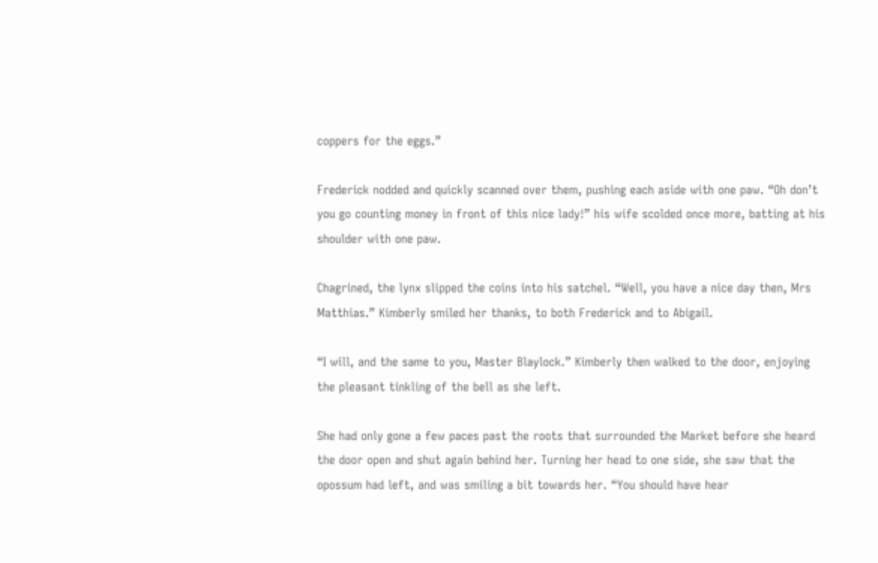coppers for the eggs.”

Frederick nodded and quickly scanned over them, pushing each aside with one paw. “Oh don’t you go counting money in front of this nice lady!” his wife scolded once more, batting at his shoulder with one paw.

Chagrined, the lynx slipped the coins into his satchel. “Well, you have a nice day then, Mrs Matthias.” Kimberly smiled her thanks, to both Frederick and to Abigail.

“I will, and the same to you, Master Blaylock.” Kimberly then walked to the door, enjoying the pleasant tinkling of the bell as she left.

She had only gone a few paces past the roots that surrounded the Market before she heard the door open and shut again behind her. Turning her head to one side, she saw that the opossum had left, and was smiling a bit towards her. “You should have hear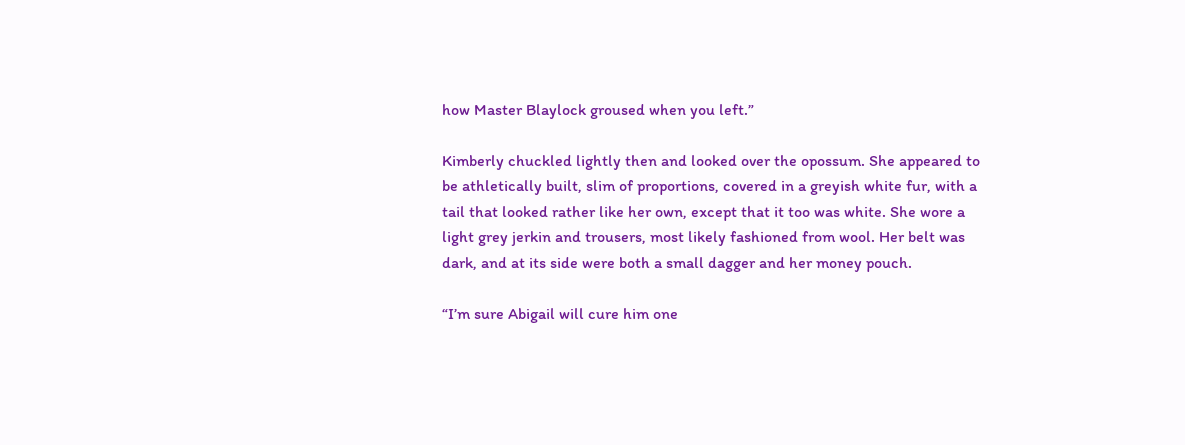how Master Blaylock groused when you left.”

Kimberly chuckled lightly then and looked over the opossum. She appeared to be athletically built, slim of proportions, covered in a greyish white fur, with a tail that looked rather like her own, except that it too was white. She wore a light grey jerkin and trousers, most likely fashioned from wool. Her belt was dark, and at its side were both a small dagger and her money pouch.

“I’m sure Abigail will cure him one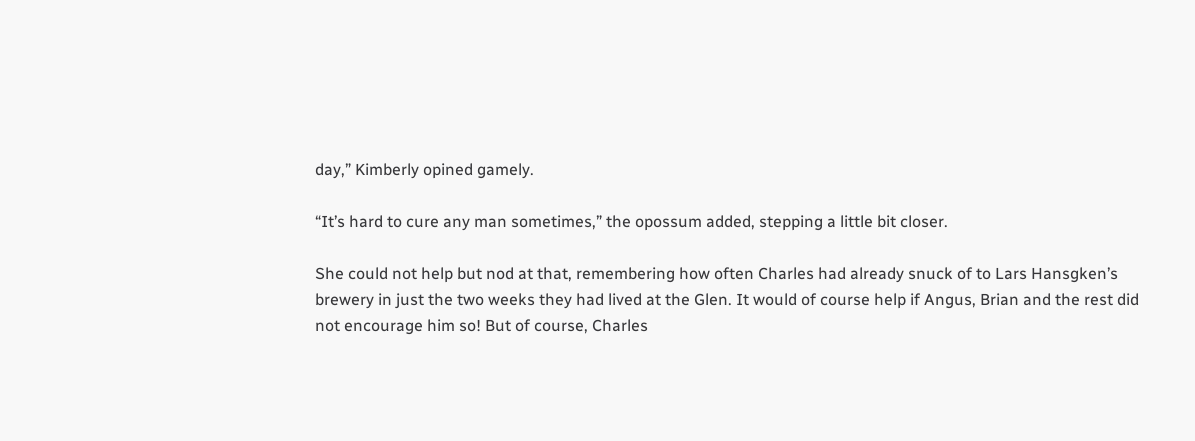day,” Kimberly opined gamely.

“It’s hard to cure any man sometimes,” the opossum added, stepping a little bit closer.

She could not help but nod at that, remembering how often Charles had already snuck of to Lars Hansgken’s brewery in just the two weeks they had lived at the Glen. It would of course help if Angus, Brian and the rest did not encourage him so! But of course, Charles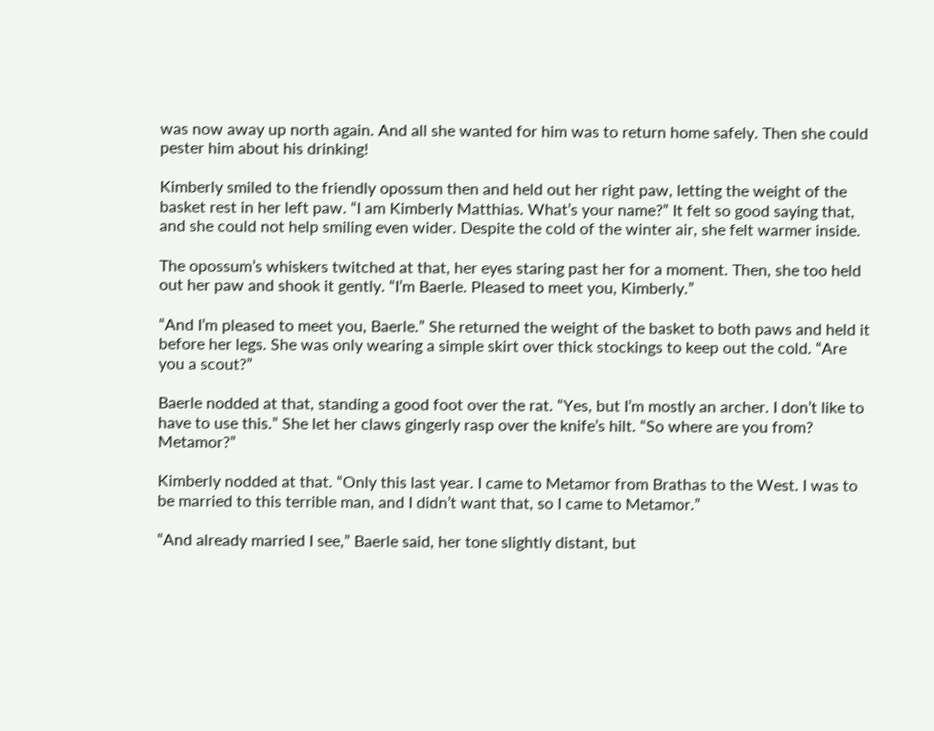was now away up north again. And all she wanted for him was to return home safely. Then she could pester him about his drinking!

Kimberly smiled to the friendly opossum then and held out her right paw, letting the weight of the basket rest in her left paw. “I am Kimberly Matthias. What’s your name?” It felt so good saying that, and she could not help smiling even wider. Despite the cold of the winter air, she felt warmer inside.

The opossum’s whiskers twitched at that, her eyes staring past her for a moment. Then, she too held out her paw and shook it gently. “I’m Baerle. Pleased to meet you, Kimberly.”

“And I’m pleased to meet you, Baerle.” She returned the weight of the basket to both paws and held it before her legs. She was only wearing a simple skirt over thick stockings to keep out the cold. “Are you a scout?”

Baerle nodded at that, standing a good foot over the rat. “Yes, but I’m mostly an archer. I don’t like to have to use this.” She let her claws gingerly rasp over the knife’s hilt. “So where are you from? Metamor?”

Kimberly nodded at that. “Only this last year. I came to Metamor from Brathas to the West. I was to be married to this terrible man, and I didn’t want that, so I came to Metamor.”

“And already married I see,” Baerle said, her tone slightly distant, but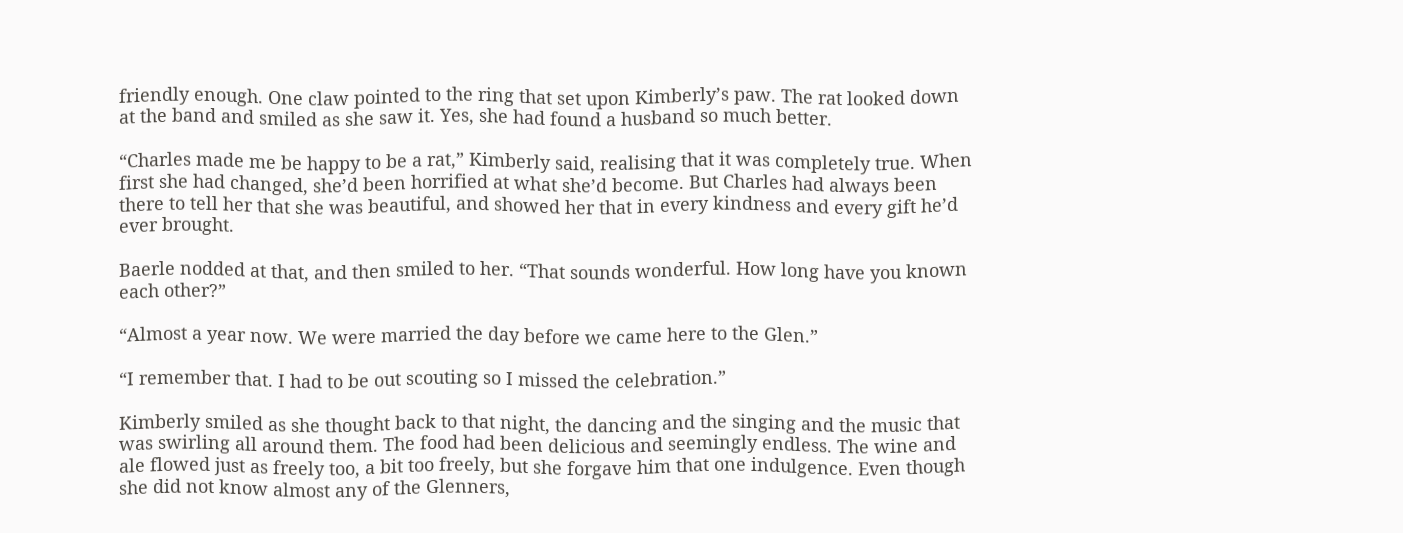friendly enough. One claw pointed to the ring that set upon Kimberly’s paw. The rat looked down at the band and smiled as she saw it. Yes, she had found a husband so much better.

“Charles made me be happy to be a rat,” Kimberly said, realising that it was completely true. When first she had changed, she’d been horrified at what she’d become. But Charles had always been there to tell her that she was beautiful, and showed her that in every kindness and every gift he’d ever brought.

Baerle nodded at that, and then smiled to her. “That sounds wonderful. How long have you known each other?”

“Almost a year now. We were married the day before we came here to the Glen.”

“I remember that. I had to be out scouting so I missed the celebration.”

Kimberly smiled as she thought back to that night, the dancing and the singing and the music that was swirling all around them. The food had been delicious and seemingly endless. The wine and ale flowed just as freely too, a bit too freely, but she forgave him that one indulgence. Even though she did not know almost any of the Glenners,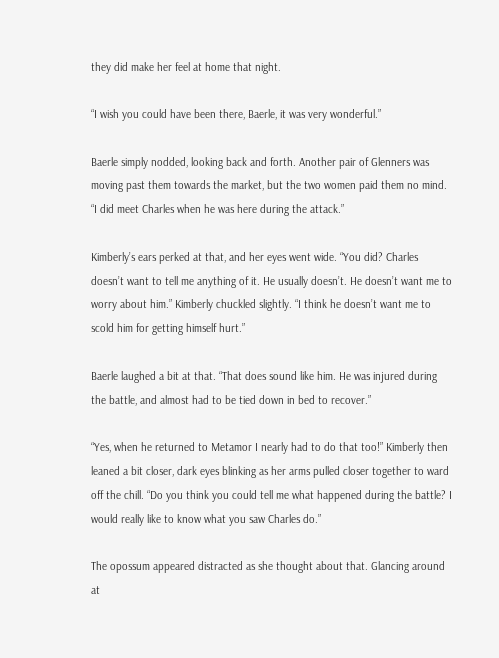they did make her feel at home that night.

“I wish you could have been there, Baerle, it was very wonderful.”

Baerle simply nodded, looking back and forth. Another pair of Glenners was moving past them towards the market, but the two women paid them no mind. “I did meet Charles when he was here during the attack.”

Kimberly’s ears perked at that, and her eyes went wide. “You did? Charles doesn’t want to tell me anything of it. He usually doesn’t. He doesn’t want me to worry about him.” Kimberly chuckled slightly. “I think he doesn’t want me to scold him for getting himself hurt.”

Baerle laughed a bit at that. “That does sound like him. He was injured during the battle, and almost had to be tied down in bed to recover.”

“Yes, when he returned to Metamor I nearly had to do that too!” Kimberly then leaned a bit closer, dark eyes blinking as her arms pulled closer together to ward off the chill. “Do you think you could tell me what happened during the battle? I would really like to know what you saw Charles do.”

The opossum appeared distracted as she thought about that. Glancing around at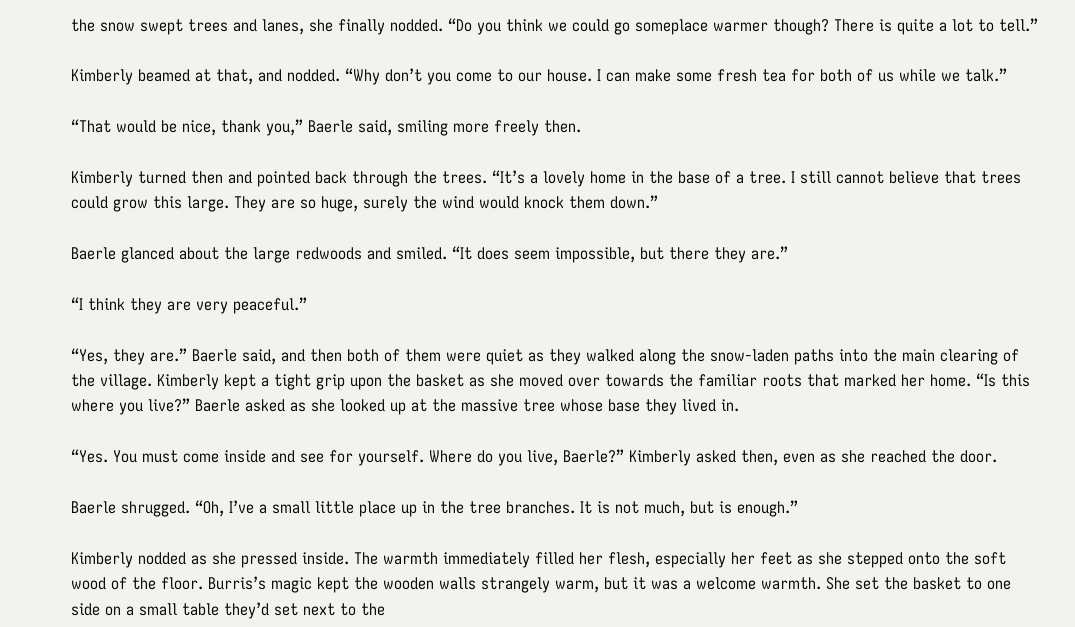the snow swept trees and lanes, she finally nodded. “Do you think we could go someplace warmer though? There is quite a lot to tell.”

Kimberly beamed at that, and nodded. “Why don’t you come to our house. I can make some fresh tea for both of us while we talk.”

“That would be nice, thank you,” Baerle said, smiling more freely then.

Kimberly turned then and pointed back through the trees. “It’s a lovely home in the base of a tree. I still cannot believe that trees could grow this large. They are so huge, surely the wind would knock them down.”

Baerle glanced about the large redwoods and smiled. “It does seem impossible, but there they are.”

“I think they are very peaceful.”

“Yes, they are.” Baerle said, and then both of them were quiet as they walked along the snow-laden paths into the main clearing of the village. Kimberly kept a tight grip upon the basket as she moved over towards the familiar roots that marked her home. “Is this where you live?” Baerle asked as she looked up at the massive tree whose base they lived in.

“Yes. You must come inside and see for yourself. Where do you live, Baerle?” Kimberly asked then, even as she reached the door.

Baerle shrugged. “Oh, I’ve a small little place up in the tree branches. It is not much, but is enough.”

Kimberly nodded as she pressed inside. The warmth immediately filled her flesh, especially her feet as she stepped onto the soft wood of the floor. Burris’s magic kept the wooden walls strangely warm, but it was a welcome warmth. She set the basket to one side on a small table they’d set next to the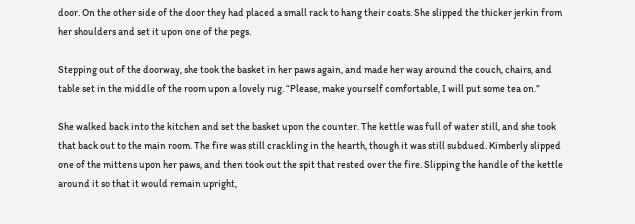door. On the other side of the door they had placed a small rack to hang their coats. She slipped the thicker jerkin from her shoulders and set it upon one of the pegs.

Stepping out of the doorway, she took the basket in her paws again, and made her way around the couch, chairs, and table set in the middle of the room upon a lovely rug. “Please, make yourself comfortable, I will put some tea on.”

She walked back into the kitchen and set the basket upon the counter. The kettle was full of water still, and she took that back out to the main room. The fire was still crackling in the hearth, though it was still subdued. Kimberly slipped one of the mittens upon her paws, and then took out the spit that rested over the fire. Slipping the handle of the kettle around it so that it would remain upright,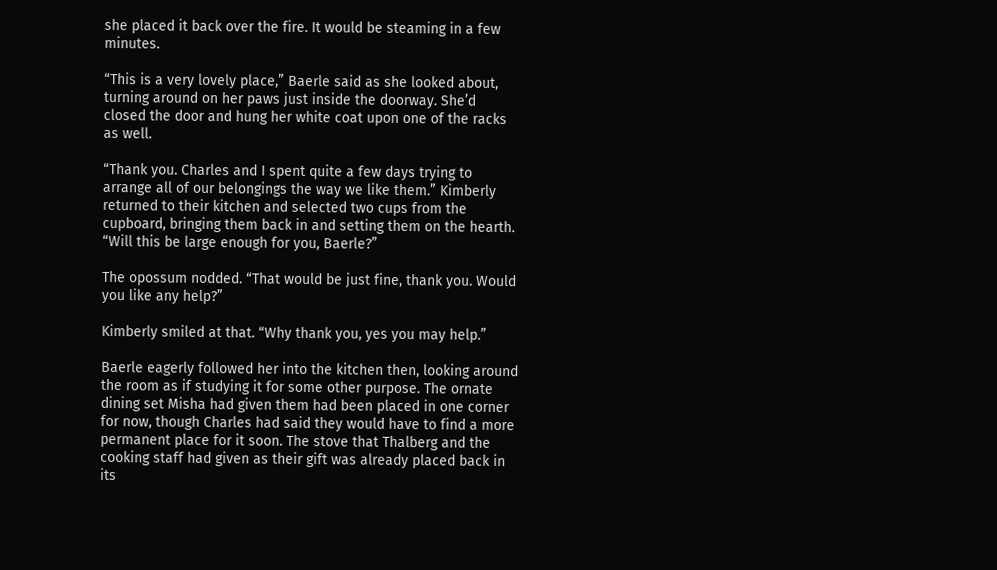she placed it back over the fire. It would be steaming in a few minutes.

“This is a very lovely place,” Baerle said as she looked about, turning around on her paws just inside the doorway. She’d closed the door and hung her white coat upon one of the racks as well.

“Thank you. Charles and I spent quite a few days trying to arrange all of our belongings the way we like them.” Kimberly returned to their kitchen and selected two cups from the cupboard, bringing them back in and setting them on the hearth. “Will this be large enough for you, Baerle?”

The opossum nodded. “That would be just fine, thank you. Would you like any help?”

Kimberly smiled at that. “Why thank you, yes you may help.”

Baerle eagerly followed her into the kitchen then, looking around the room as if studying it for some other purpose. The ornate dining set Misha had given them had been placed in one corner for now, though Charles had said they would have to find a more permanent place for it soon. The stove that Thalberg and the cooking staff had given as their gift was already placed back in its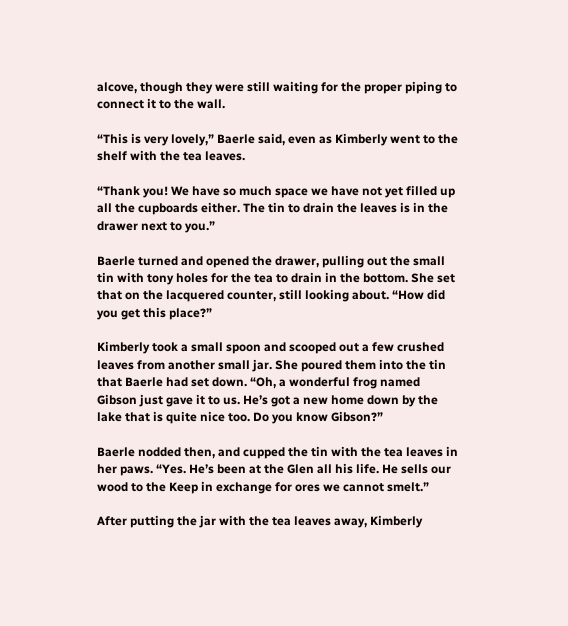alcove, though they were still waiting for the proper piping to connect it to the wall.

“This is very lovely,” Baerle said, even as Kimberly went to the shelf with the tea leaves.

“Thank you! We have so much space we have not yet filled up all the cupboards either. The tin to drain the leaves is in the drawer next to you.”

Baerle turned and opened the drawer, pulling out the small tin with tony holes for the tea to drain in the bottom. She set that on the lacquered counter, still looking about. “How did you get this place?”

Kimberly took a small spoon and scooped out a few crushed leaves from another small jar. She poured them into the tin that Baerle had set down. “Oh, a wonderful frog named Gibson just gave it to us. He’s got a new home down by the lake that is quite nice too. Do you know Gibson?”

Baerle nodded then, and cupped the tin with the tea leaves in her paws. “Yes. He’s been at the Glen all his life. He sells our wood to the Keep in exchange for ores we cannot smelt.”

After putting the jar with the tea leaves away, Kimberly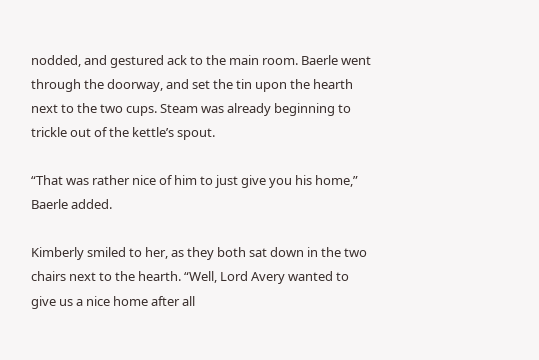nodded, and gestured ack to the main room. Baerle went through the doorway, and set the tin upon the hearth next to the two cups. Steam was already beginning to trickle out of the kettle’s spout.

“That was rather nice of him to just give you his home,” Baerle added.

Kimberly smiled to her, as they both sat down in the two chairs next to the hearth. “Well, Lord Avery wanted to give us a nice home after all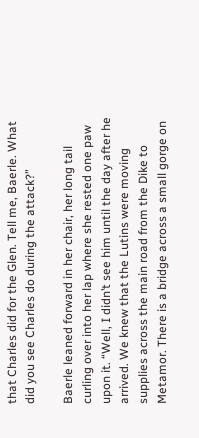that Charles did for the Glen. Tell me, Baerle. What did you see Charles do during the attack?”

Baerle leaned forward in her chair, her long tail curling over into her lap where she rested one paw upon it. “Well, I didn’t see him until the day after he arrived. We knew that the Lutins were moving supplies across the main road from the Dike to Metamor. There is a bridge across a small gorge on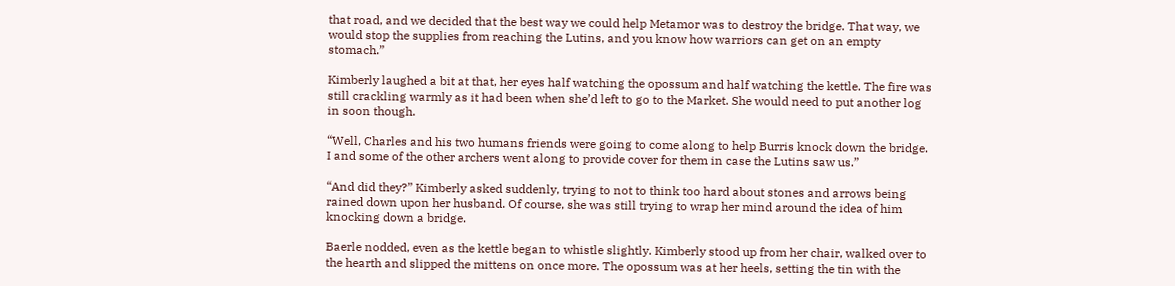that road, and we decided that the best way we could help Metamor was to destroy the bridge. That way, we would stop the supplies from reaching the Lutins, and you know how warriors can get on an empty stomach.”

Kimberly laughed a bit at that, her eyes half watching the opossum and half watching the kettle. The fire was still crackling warmly as it had been when she’d left to go to the Market. She would need to put another log in soon though.

“Well, Charles and his two humans friends were going to come along to help Burris knock down the bridge. I and some of the other archers went along to provide cover for them in case the Lutins saw us.”

“And did they?” Kimberly asked suddenly, trying to not to think too hard about stones and arrows being rained down upon her husband. Of course, she was still trying to wrap her mind around the idea of him knocking down a bridge.

Baerle nodded, even as the kettle began to whistle slightly. Kimberly stood up from her chair, walked over to the hearth and slipped the mittens on once more. The opossum was at her heels, setting the tin with the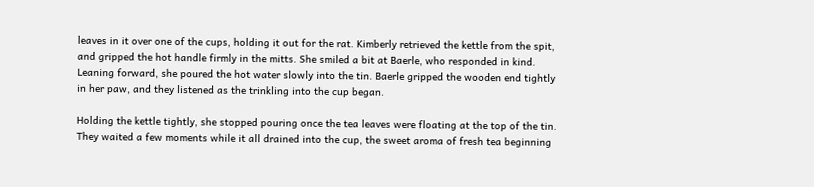leaves in it over one of the cups, holding it out for the rat. Kimberly retrieved the kettle from the spit, and gripped the hot handle firmly in the mitts. She smiled a bit at Baerle, who responded in kind. Leaning forward, she poured the hot water slowly into the tin. Baerle gripped the wooden end tightly in her paw, and they listened as the trinkling into the cup began.

Holding the kettle tightly, she stopped pouring once the tea leaves were floating at the top of the tin. They waited a few moments while it all drained into the cup, the sweet aroma of fresh tea beginning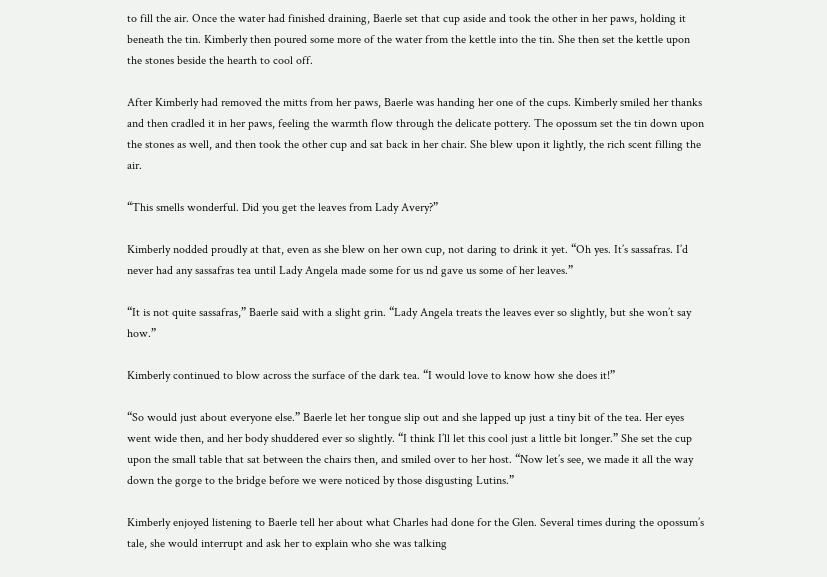to fill the air. Once the water had finished draining, Baerle set that cup aside and took the other in her paws, holding it beneath the tin. Kimberly then poured some more of the water from the kettle into the tin. She then set the kettle upon the stones beside the hearth to cool off.

After Kimberly had removed the mitts from her paws, Baerle was handing her one of the cups. Kimberly smiled her thanks and then cradled it in her paws, feeling the warmth flow through the delicate pottery. The opossum set the tin down upon the stones as well, and then took the other cup and sat back in her chair. She blew upon it lightly, the rich scent filling the air.

“This smells wonderful. Did you get the leaves from Lady Avery?”

Kimberly nodded proudly at that, even as she blew on her own cup, not daring to drink it yet. “Oh yes. It’s sassafras. I’d never had any sassafras tea until Lady Angela made some for us nd gave us some of her leaves.”

“It is not quite sassafras,” Baerle said with a slight grin. “Lady Angela treats the leaves ever so slightly, but she won’t say how.”

Kimberly continued to blow across the surface of the dark tea. “I would love to know how she does it!”

“So would just about everyone else.” Baerle let her tongue slip out and she lapped up just a tiny bit of the tea. Her eyes went wide then, and her body shuddered ever so slightly. “I think I’ll let this cool just a little bit longer.” She set the cup upon the small table that sat between the chairs then, and smiled over to her host. “Now let’s see, we made it all the way down the gorge to the bridge before we were noticed by those disgusting Lutins.”

Kimberly enjoyed listening to Baerle tell her about what Charles had done for the Glen. Several times during the opossum’s tale, she would interrupt and ask her to explain who she was talking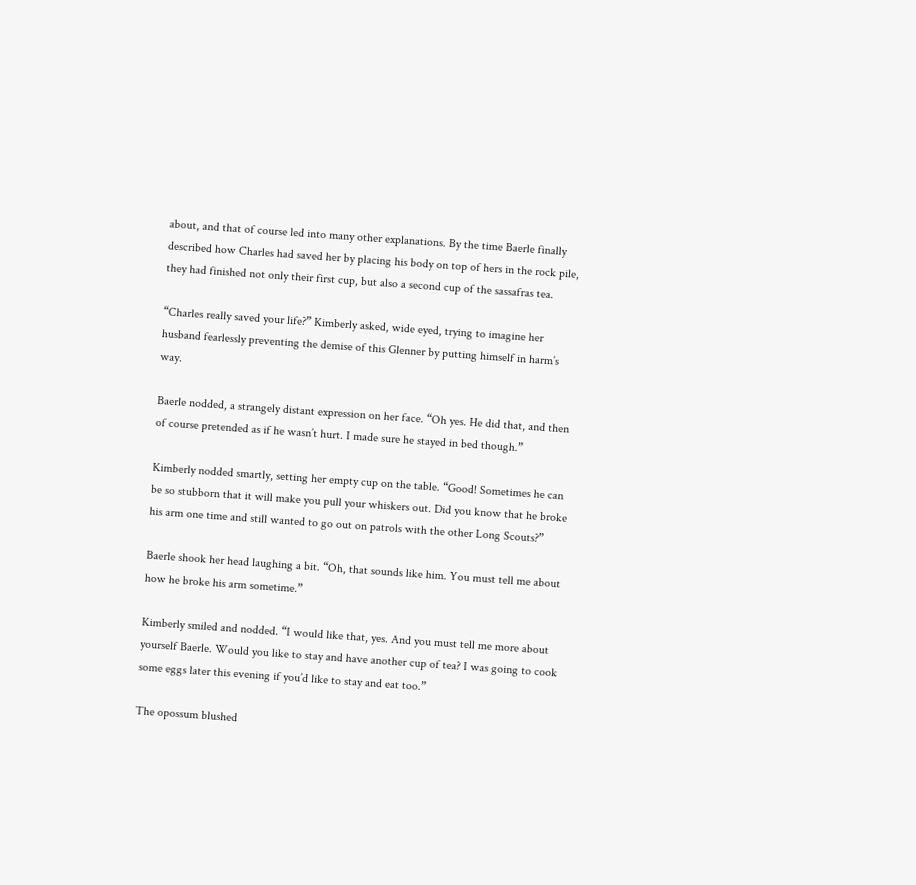about, and that of course led into many other explanations. By the time Baerle finally described how Charles had saved her by placing his body on top of hers in the rock pile, they had finished not only their first cup, but also a second cup of the sassafras tea.

“Charles really saved your life?” Kimberly asked, wide eyed, trying to imagine her husband fearlessly preventing the demise of this Glenner by putting himself in harm’s way.

Baerle nodded, a strangely distant expression on her face. “Oh yes. He did that, and then of course pretended as if he wasn’t hurt. I made sure he stayed in bed though.”

Kimberly nodded smartly, setting her empty cup on the table. “Good! Sometimes he can be so stubborn that it will make you pull your whiskers out. Did you know that he broke his arm one time and still wanted to go out on patrols with the other Long Scouts?”

Baerle shook her head laughing a bit. “Oh, that sounds like him. You must tell me about how he broke his arm sometime.”

Kimberly smiled and nodded. “I would like that, yes. And you must tell me more about yourself Baerle. Would you like to stay and have another cup of tea? I was going to cook some eggs later this evening if you’d like to stay and eat too.”

The opossum blushed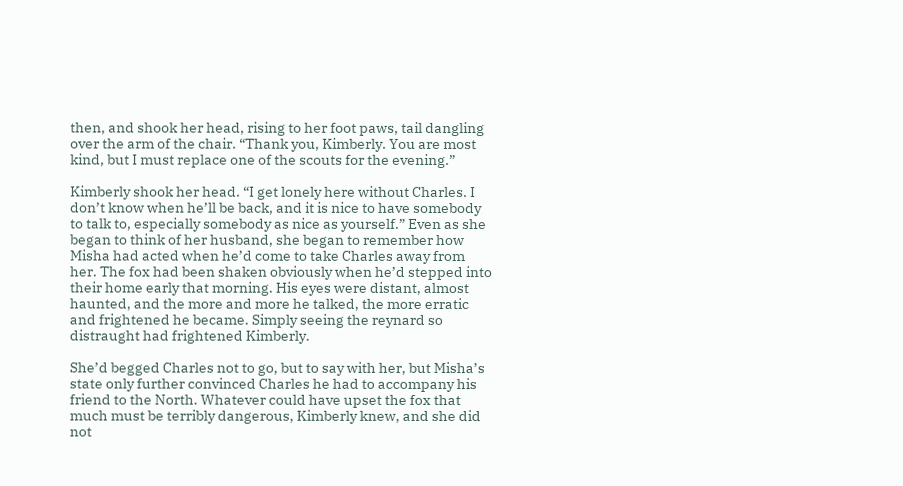then, and shook her head, rising to her foot paws, tail dangling over the arm of the chair. “Thank you, Kimberly. You are most kind, but I must replace one of the scouts for the evening.”

Kimberly shook her head. “I get lonely here without Charles. I don’t know when he’ll be back, and it is nice to have somebody to talk to, especially somebody as nice as yourself.” Even as she began to think of her husband, she began to remember how Misha had acted when he’d come to take Charles away from her. The fox had been shaken obviously when he’d stepped into their home early that morning. His eyes were distant, almost haunted, and the more and more he talked, the more erratic and frightened he became. Simply seeing the reynard so distraught had frightened Kimberly.

She’d begged Charles not to go, but to say with her, but Misha’s state only further convinced Charles he had to accompany his friend to the North. Whatever could have upset the fox that much must be terribly dangerous, Kimberly knew, and she did not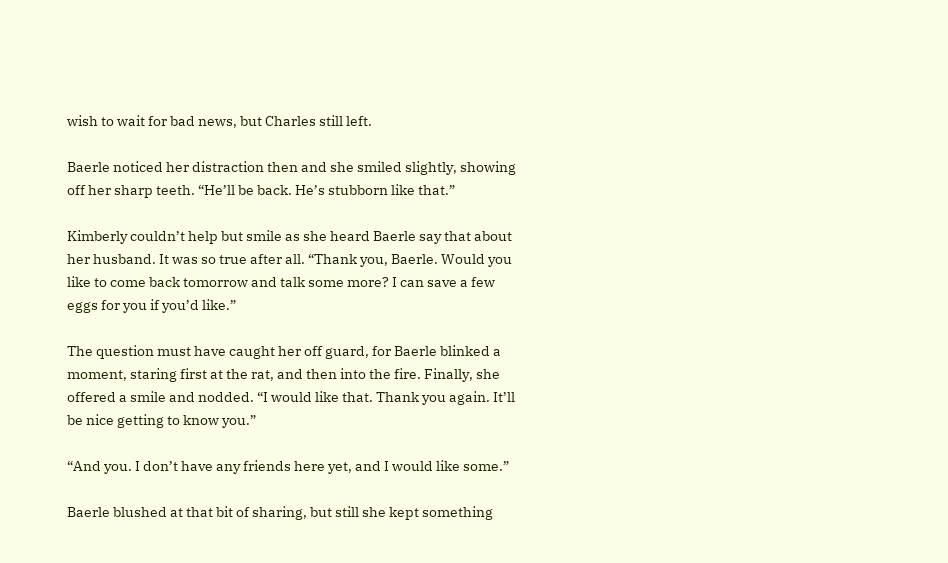wish to wait for bad news, but Charles still left.

Baerle noticed her distraction then and she smiled slightly, showing off her sharp teeth. “He’ll be back. He’s stubborn like that.”

Kimberly couldn’t help but smile as she heard Baerle say that about her husband. It was so true after all. “Thank you, Baerle. Would you like to come back tomorrow and talk some more? I can save a few eggs for you if you’d like.”

The question must have caught her off guard, for Baerle blinked a moment, staring first at the rat, and then into the fire. Finally, she offered a smile and nodded. “I would like that. Thank you again. It’ll be nice getting to know you.”

“And you. I don’t have any friends here yet, and I would like some.”

Baerle blushed at that bit of sharing, but still she kept something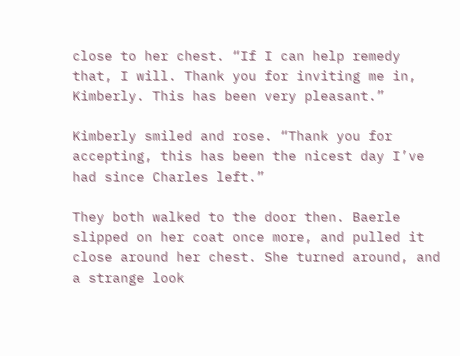close to her chest. “If I can help remedy that, I will. Thank you for inviting me in, Kimberly. This has been very pleasant.”

Kimberly smiled and rose. “Thank you for accepting, this has been the nicest day I’ve had since Charles left.”

They both walked to the door then. Baerle slipped on her coat once more, and pulled it close around her chest. She turned around, and a strange look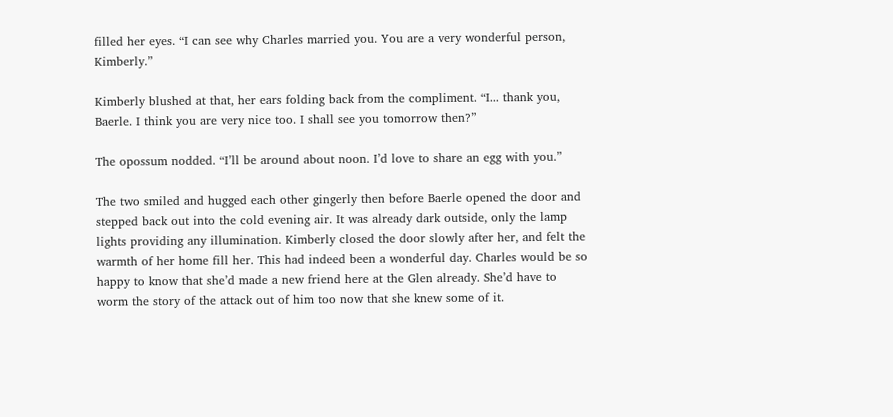filled her eyes. “I can see why Charles married you. You are a very wonderful person, Kimberly.”

Kimberly blushed at that, her ears folding back from the compliment. “I... thank you, Baerle. I think you are very nice too. I shall see you tomorrow then?”

The opossum nodded. “I’ll be around about noon. I’d love to share an egg with you.”

The two smiled and hugged each other gingerly then before Baerle opened the door and stepped back out into the cold evening air. It was already dark outside, only the lamp lights providing any illumination. Kimberly closed the door slowly after her, and felt the warmth of her home fill her. This had indeed been a wonderful day. Charles would be so happy to know that she’d made a new friend here at the Glen already. She’d have to worm the story of the attack out of him too now that she knew some of it.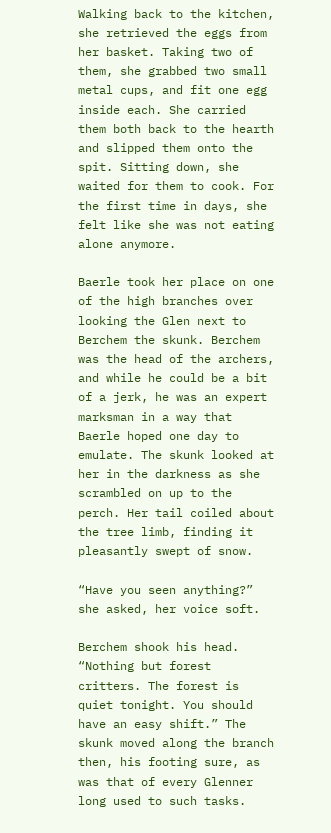Walking back to the kitchen, she retrieved the eggs from her basket. Taking two of them, she grabbed two small metal cups, and fit one egg inside each. She carried them both back to the hearth and slipped them onto the spit. Sitting down, she waited for them to cook. For the first time in days, she felt like she was not eating alone anymore.

Baerle took her place on one of the high branches over looking the Glen next to Berchem the skunk. Berchem was the head of the archers, and while he could be a bit of a jerk, he was an expert marksman in a way that Baerle hoped one day to emulate. The skunk looked at her in the darkness as she scrambled on up to the perch. Her tail coiled about the tree limb, finding it pleasantly swept of snow.

“Have you seen anything?” she asked, her voice soft.

Berchem shook his head. “Nothing but forest critters. The forest is quiet tonight. You should have an easy shift.” The skunk moved along the branch then, his footing sure, as was that of every Glenner long used to such tasks.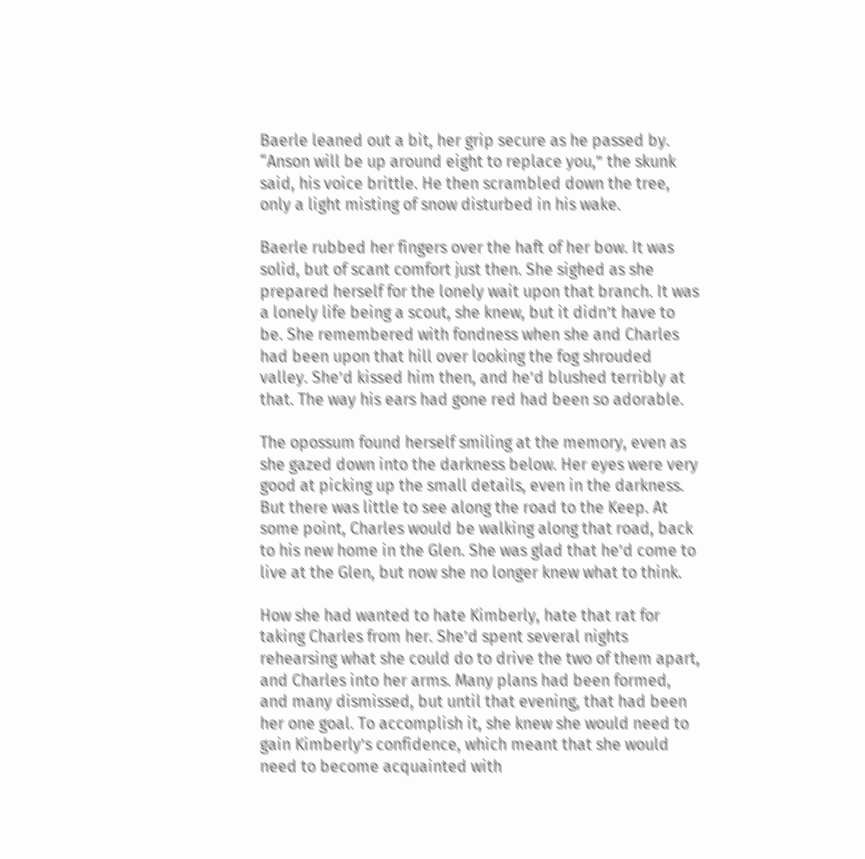Baerle leaned out a bit, her grip secure as he passed by. “Anson will be up around eight to replace you,” the skunk said, his voice brittle. He then scrambled down the tree, only a light misting of snow disturbed in his wake.

Baerle rubbed her fingers over the haft of her bow. It was solid, but of scant comfort just then. She sighed as she prepared herself for the lonely wait upon that branch. It was a lonely life being a scout, she knew, but it didn’t have to be. She remembered with fondness when she and Charles had been upon that hill over looking the fog shrouded valley. She’d kissed him then, and he’d blushed terribly at that. The way his ears had gone red had been so adorable.

The opossum found herself smiling at the memory, even as she gazed down into the darkness below. Her eyes were very good at picking up the small details, even in the darkness. But there was little to see along the road to the Keep. At some point, Charles would be walking along that road, back to his new home in the Glen. She was glad that he’d come to live at the Glen, but now she no longer knew what to think.

How she had wanted to hate Kimberly, hate that rat for taking Charles from her. She’d spent several nights rehearsing what she could do to drive the two of them apart, and Charles into her arms. Many plans had been formed, and many dismissed, but until that evening, that had been her one goal. To accomplish it, she knew she would need to gain Kimberly’s confidence, which meant that she would need to become acquainted with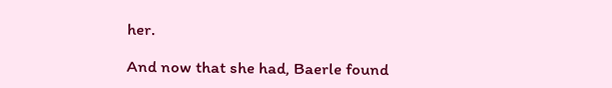her.

And now that she had, Baerle found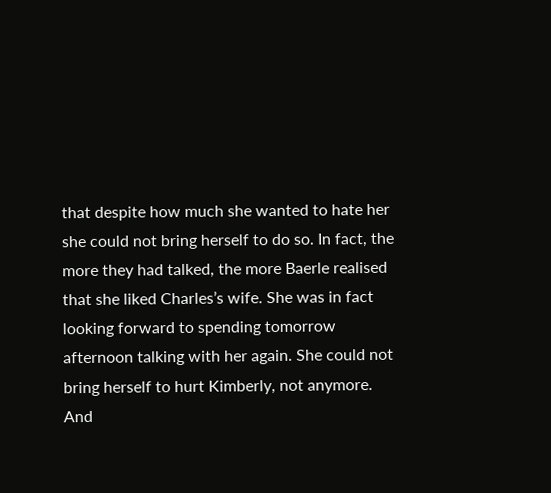that despite how much she wanted to hate her she could not bring herself to do so. In fact, the more they had talked, the more Baerle realised that she liked Charles’s wife. She was in fact looking forward to spending tomorrow afternoon talking with her again. She could not bring herself to hurt Kimberly, not anymore. And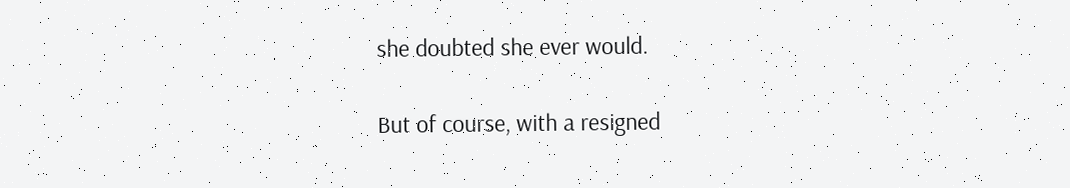she doubted she ever would.

But of course, with a resigned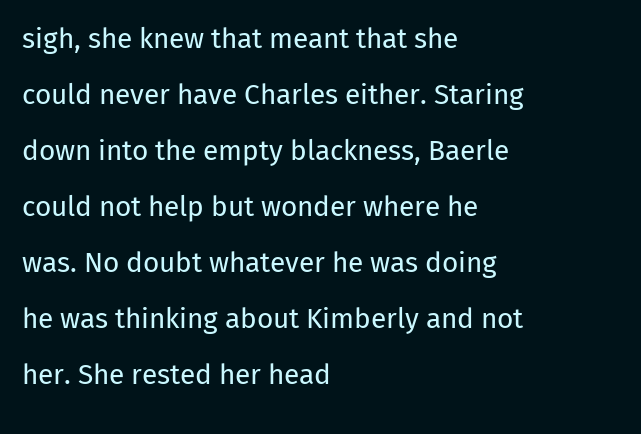sigh, she knew that meant that she could never have Charles either. Staring down into the empty blackness, Baerle could not help but wonder where he was. No doubt whatever he was doing he was thinking about Kimberly and not her. She rested her head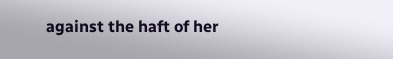against the haft of her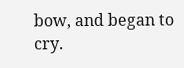bow, and began to cry.